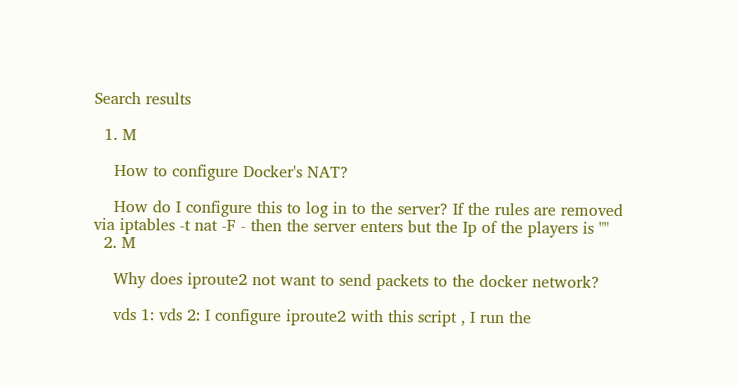Search results

  1. M

    How to configure Docker's NAT?

    How do I configure this to log in to the server? If the rules are removed via iptables -t nat -F - then the server enters but the Ip of the players is ""
  2. M

    Why does iproute2 not want to send packets to the docker network?

    vds 1: vds 2: I configure iproute2 with this script , I run the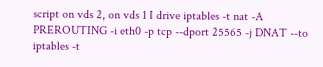script on vds 2, on vds 1 I drive iptables -t nat -A PREROUTING -i eth0 -p tcp --dport 25565 -j DNAT --to iptables -t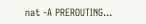nat -A PREROUTING...